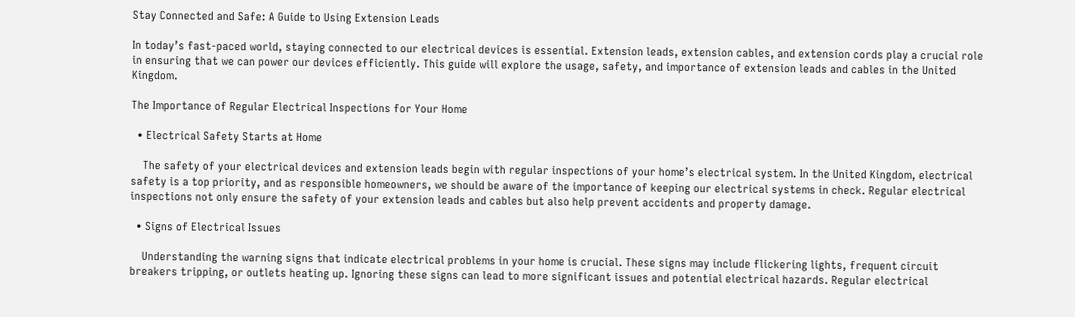Stay Connected and Safe: A Guide to Using Extension Leads

In today’s fast-paced world, staying connected to our electrical devices is essential. Extension leads, extension cables, and extension cords play a crucial role in ensuring that we can power our devices efficiently. This guide will explore the usage, safety, and importance of extension leads and cables in the United Kingdom.

The Importance of Regular Electrical Inspections for Your Home

  • Electrical Safety Starts at Home

    The safety of your electrical devices and extension leads begin with regular inspections of your home’s electrical system. In the United Kingdom, electrical safety is a top priority, and as responsible homeowners, we should be aware of the importance of keeping our electrical systems in check. Regular electrical inspections not only ensure the safety of your extension leads and cables but also help prevent accidents and property damage.

  • Signs of Electrical Issues

    Understanding the warning signs that indicate electrical problems in your home is crucial. These signs may include flickering lights, frequent circuit breakers tripping, or outlets heating up. Ignoring these signs can lead to more significant issues and potential electrical hazards. Regular electrical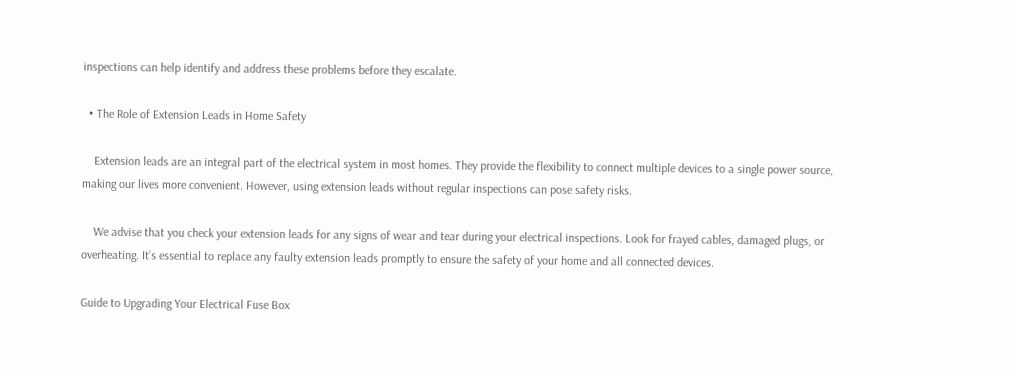inspections can help identify and address these problems before they escalate.

  • The Role of Extension Leads in Home Safety

    Extension leads are an integral part of the electrical system in most homes. They provide the flexibility to connect multiple devices to a single power source, making our lives more convenient. However, using extension leads without regular inspections can pose safety risks.

    We advise that you check your extension leads for any signs of wear and tear during your electrical inspections. Look for frayed cables, damaged plugs, or overheating. It’s essential to replace any faulty extension leads promptly to ensure the safety of your home and all connected devices.

Guide to Upgrading Your Electrical Fuse Box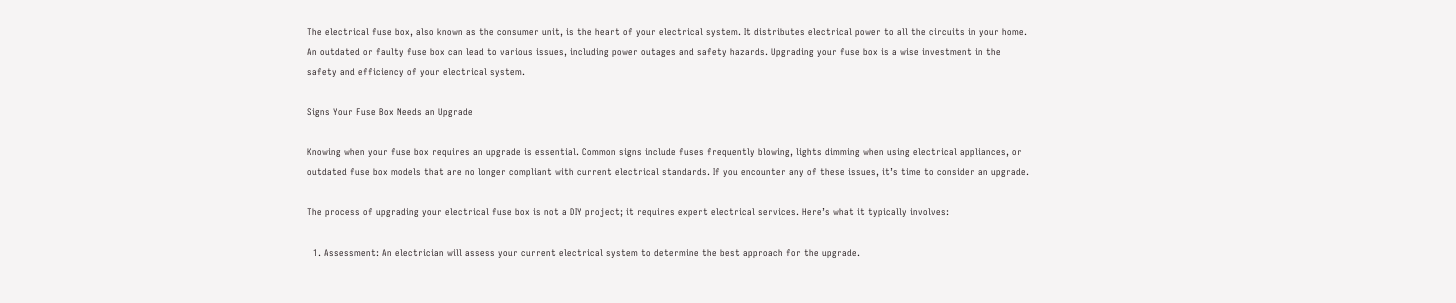The electrical fuse box, also known as the consumer unit, is the heart of your electrical system. It distributes electrical power to all the circuits in your home. An outdated or faulty fuse box can lead to various issues, including power outages and safety hazards. Upgrading your fuse box is a wise investment in the safety and efficiency of your electrical system.

Signs Your Fuse Box Needs an Upgrade

Knowing when your fuse box requires an upgrade is essential. Common signs include fuses frequently blowing, lights dimming when using electrical appliances, or outdated fuse box models that are no longer compliant with current electrical standards. If you encounter any of these issues, it’s time to consider an upgrade.

The process of upgrading your electrical fuse box is not a DIY project; it requires expert electrical services. Here’s what it typically involves:

  1. Assessment: An electrician will assess your current electrical system to determine the best approach for the upgrade.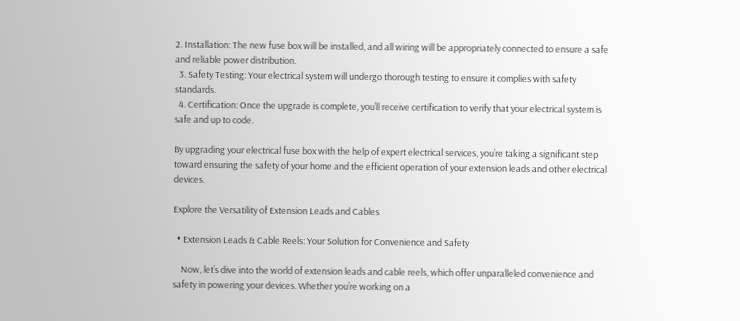2. Installation: The new fuse box will be installed, and all wiring will be appropriately connected to ensure a safe and reliable power distribution.
  3. Safety Testing: Your electrical system will undergo thorough testing to ensure it complies with safety standards.
  4. Certification: Once the upgrade is complete, you’ll receive certification to verify that your electrical system is safe and up to code.

By upgrading your electrical fuse box with the help of expert electrical services, you’re taking a significant step toward ensuring the safety of your home and the efficient operation of your extension leads and other electrical devices.

Explore the Versatility of Extension Leads and Cables

  • Extension Leads & Cable Reels: Your Solution for Convenience and Safety

    Now, let’s dive into the world of extension leads and cable reels, which offer unparalleled convenience and safety in powering your devices. Whether you’re working on a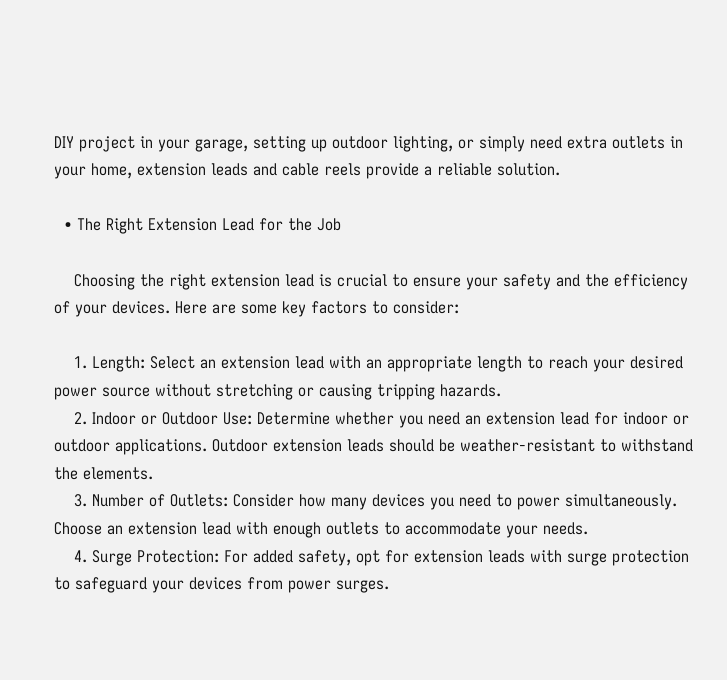DIY project in your garage, setting up outdoor lighting, or simply need extra outlets in your home, extension leads and cable reels provide a reliable solution.

  • The Right Extension Lead for the Job

    Choosing the right extension lead is crucial to ensure your safety and the efficiency of your devices. Here are some key factors to consider:

    1. Length: Select an extension lead with an appropriate length to reach your desired power source without stretching or causing tripping hazards.
    2. Indoor or Outdoor Use: Determine whether you need an extension lead for indoor or outdoor applications. Outdoor extension leads should be weather-resistant to withstand the elements.
    3. Number of Outlets: Consider how many devices you need to power simultaneously. Choose an extension lead with enough outlets to accommodate your needs.
    4. Surge Protection: For added safety, opt for extension leads with surge protection to safeguard your devices from power surges.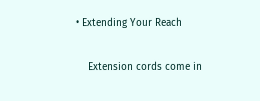• Extending Your Reach

    Extension cords come in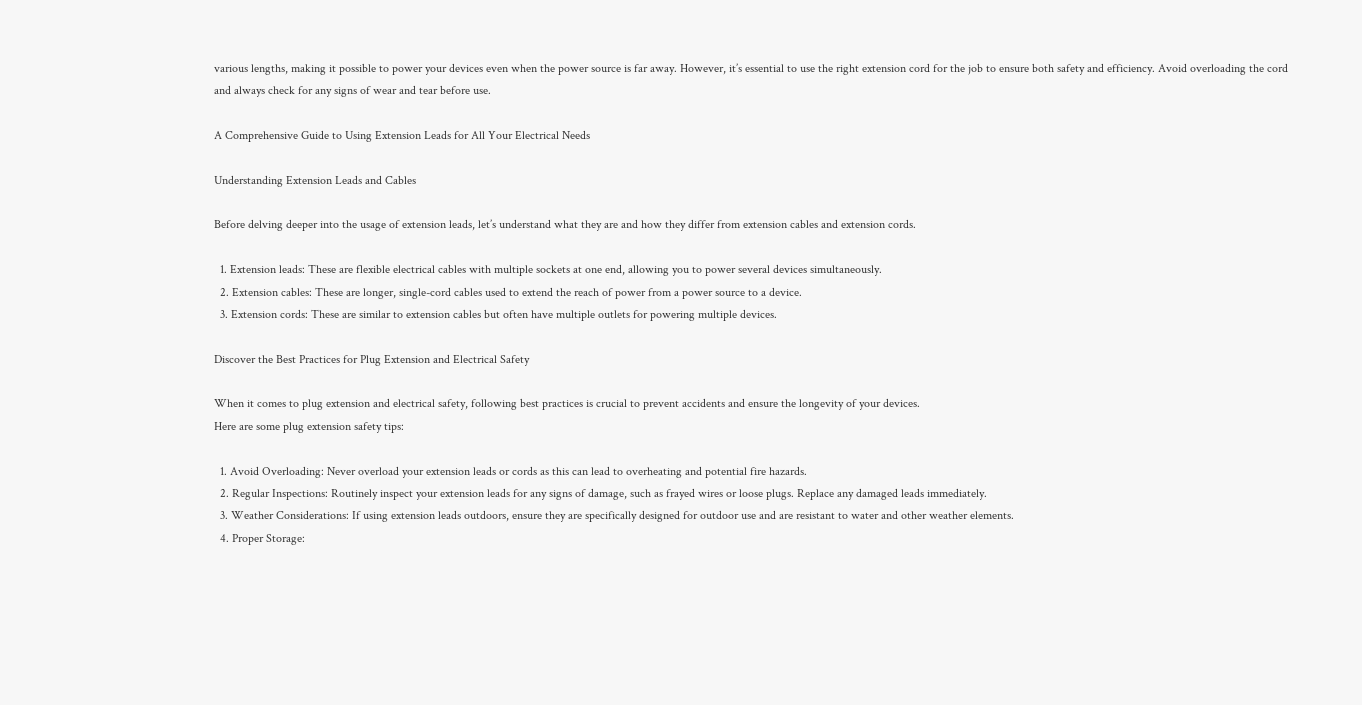various lengths, making it possible to power your devices even when the power source is far away. However, it’s essential to use the right extension cord for the job to ensure both safety and efficiency. Avoid overloading the cord and always check for any signs of wear and tear before use.

A Comprehensive Guide to Using Extension Leads for All Your Electrical Needs

Understanding Extension Leads and Cables

Before delving deeper into the usage of extension leads, let’s understand what they are and how they differ from extension cables and extension cords.

  1. Extension leads: These are flexible electrical cables with multiple sockets at one end, allowing you to power several devices simultaneously.
  2. Extension cables: These are longer, single-cord cables used to extend the reach of power from a power source to a device.
  3. Extension cords: These are similar to extension cables but often have multiple outlets for powering multiple devices.

Discover the Best Practices for Plug Extension and Electrical Safety

When it comes to plug extension and electrical safety, following best practices is crucial to prevent accidents and ensure the longevity of your devices.
Here are some plug extension safety tips:

  1. Avoid Overloading: Never overload your extension leads or cords as this can lead to overheating and potential fire hazards.
  2. Regular Inspections: Routinely inspect your extension leads for any signs of damage, such as frayed wires or loose plugs. Replace any damaged leads immediately.
  3. Weather Considerations: If using extension leads outdoors, ensure they are specifically designed for outdoor use and are resistant to water and other weather elements.
  4. Proper Storage: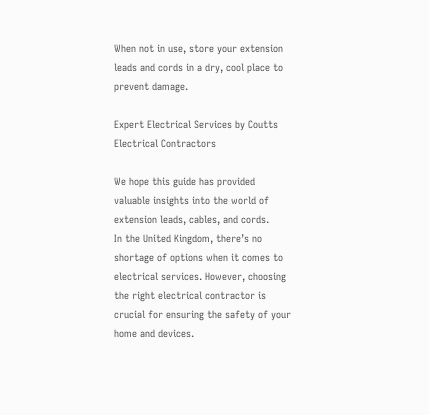When not in use, store your extension leads and cords in a dry, cool place to prevent damage.

Expert Electrical Services by Coutts Electrical Contractors

We hope this guide has provided valuable insights into the world of extension leads, cables, and cords.
In the United Kingdom, there’s no shortage of options when it comes to electrical services. However, choosing the right electrical contractor is crucial for ensuring the safety of your home and devices.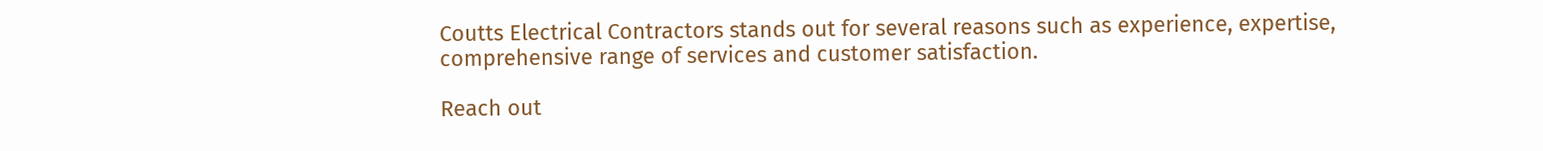Coutts Electrical Contractors stands out for several reasons such as experience, expertise, comprehensive range of services and customer satisfaction.

Reach out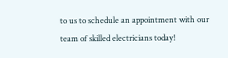to us to schedule an appointment with our team of skilled electricians today!